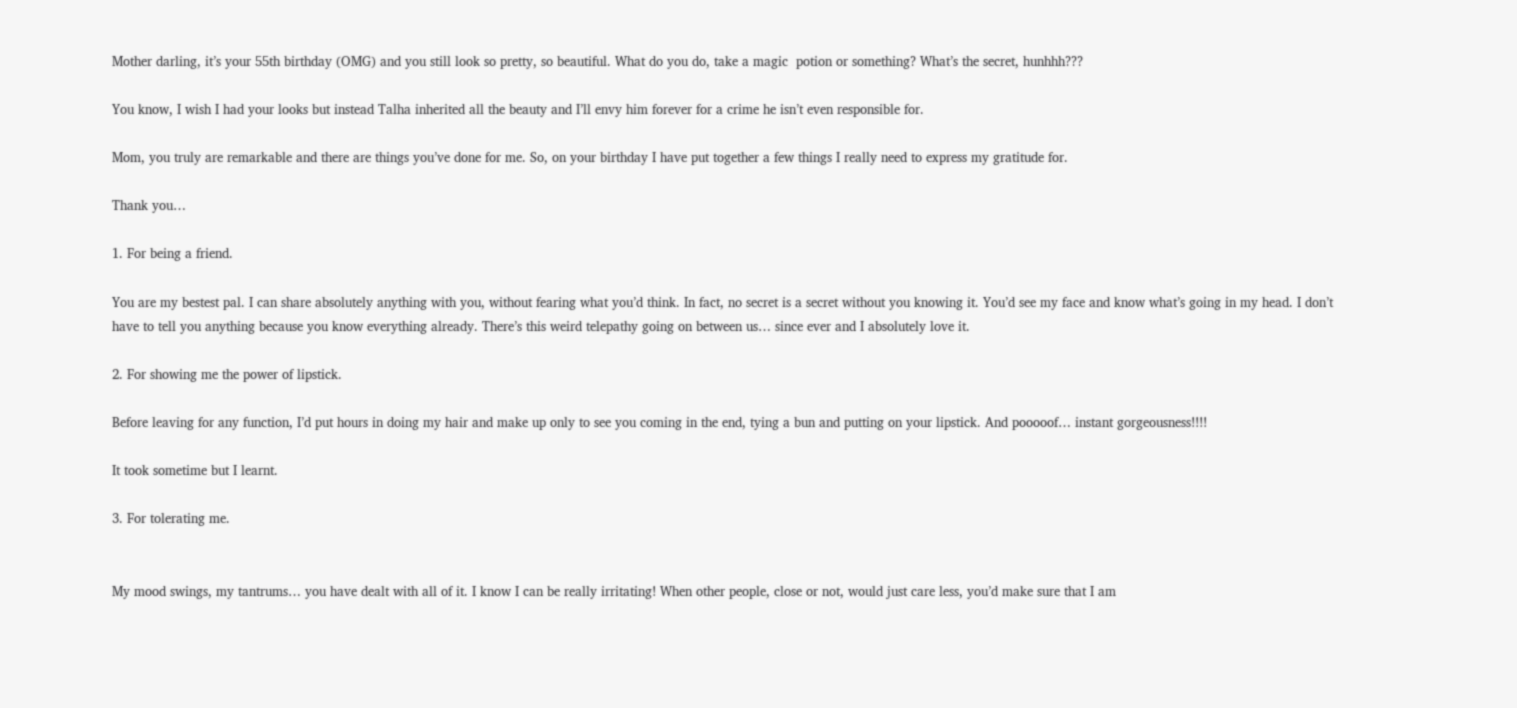Mother darling, it’s your 55th birthday (OMG) and you still look so pretty, so beautiful. What do you do, take a magic  potion or something? What’s the secret, hunhhh???

You know, I wish I had your looks but instead Talha inherited all the beauty and I’ll envy him forever for a crime he isn’t even responsible for.

Mom, you truly are remarkable and there are things you’ve done for me. So, on your birthday I have put together a few things I really need to express my gratitude for.

Thank you…

1. For being a friend.

You are my bestest pal. I can share absolutely anything with you, without fearing what you’d think. In fact, no secret is a secret without you knowing it. You’d see my face and know what’s going in my head. I don’t have to tell you anything because you know everything already. There’s this weird telepathy going on between us… since ever and I absolutely love it.

2. For showing me the power of lipstick.

Before leaving for any function, I’d put hours in doing my hair and make up only to see you coming in the end, tying a bun and putting on your lipstick. And pooooof… instant gorgeousness!!!!

It took sometime but I learnt.

3. For tolerating me.


My mood swings, my tantrums… you have dealt with all of it. I know I can be really irritating! When other people, close or not, would just care less, you’d make sure that I am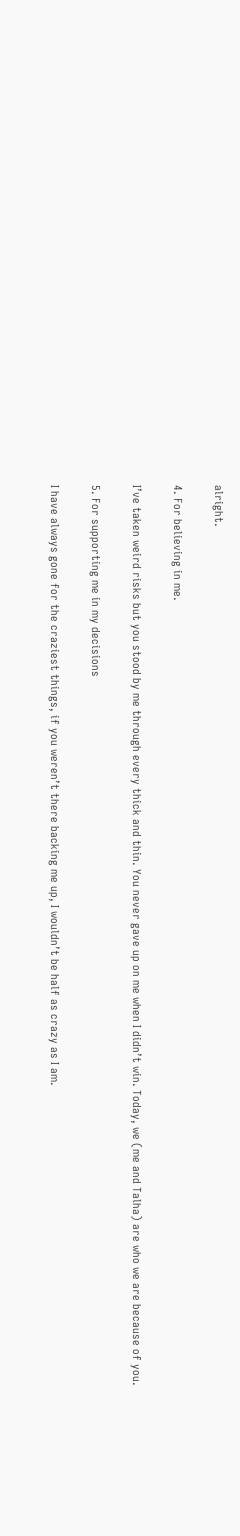alright.

4. For believing in me.

I’ve taken weird risks but you stood by me through every thick and thin. You never gave up on me when I didn’t win. Today, we (me and Talha) are who we are because of you.

5. For supporting me in my decisions

I have always gone for the craziest things, if you weren’t there backing me up, I wouldn’t be half as crazy as I am.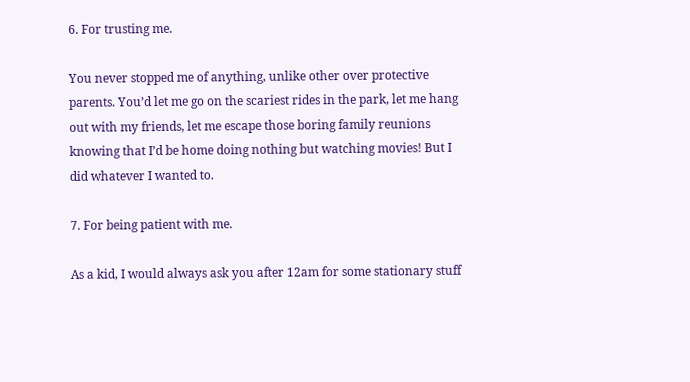6. For trusting me.

You never stopped me of anything, unlike other over protective parents. You’d let me go on the scariest rides in the park, let me hang out with my friends, let me escape those boring family reunions knowing that I’d be home doing nothing but watching movies! But I did whatever I wanted to.

7. For being patient with me.

As a kid, I would always ask you after 12am for some stationary stuff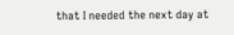that I needed the next day at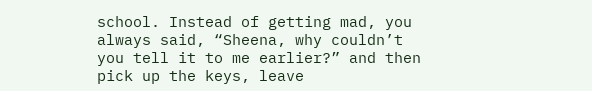school. Instead of getting mad, you always said, “Sheena, why couldn’t you tell it to me earlier?” and then pick up the keys, leave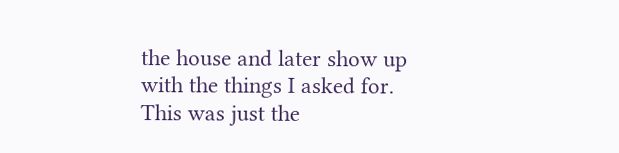the house and later show up with the things I asked for. This was just the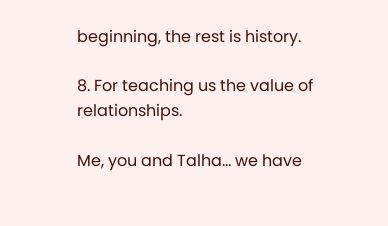beginning, the rest is history.

8. For teaching us the value of relationships.

Me, you and Talha… we have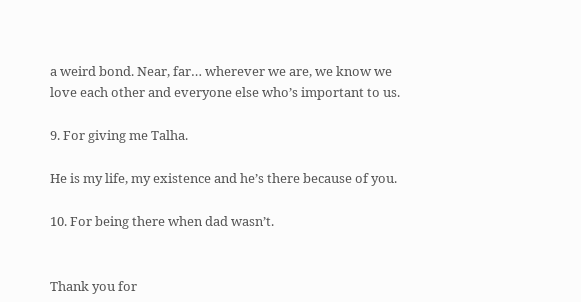a weird bond. Near, far… wherever we are, we know we love each other and everyone else who’s important to us.

9. For giving me Talha.

He is my life, my existence and he’s there because of you.

10. For being there when dad wasn’t.


Thank you for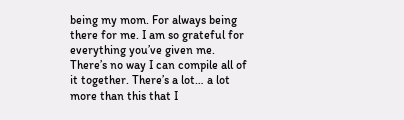being my mom. For always being there for me. I am so grateful for everything you’ve given me. There’s no way I can compile all of it together. There’s a lot… a lot more than this that I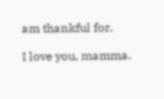am thankful for.

I love you, mamma.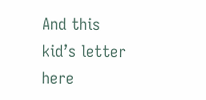And this kid’s letter here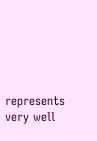represents very well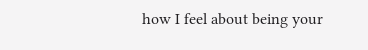how I feel about being your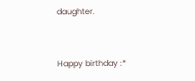daughter.


Happy birthday :*